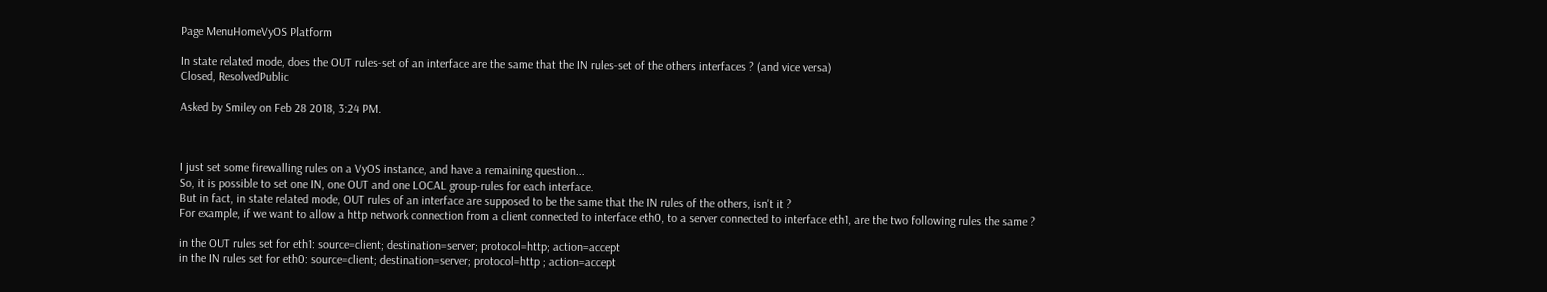Page MenuHomeVyOS Platform

In state related mode, does the OUT rules-set of an interface are the same that the IN rules-set of the others interfaces ? (and vice versa)
Closed, ResolvedPublic

Asked by Smiley on Feb 28 2018, 3:24 PM.



I just set some firewalling rules on a VyOS instance, and have a remaining question...
So, it is possible to set one IN, one OUT and one LOCAL group-rules for each interface.
But in fact, in state related mode, OUT rules of an interface are supposed to be the same that the IN rules of the others, isn't it ?
For example, if we want to allow a http network connection from a client connected to interface eth0, to a server connected to interface eth1, are the two following rules the same ?

in the OUT rules set for eth1: source=client; destination=server; protocol=http; action=accept
in the IN rules set for eth0: source=client; destination=server; protocol=http ; action=accept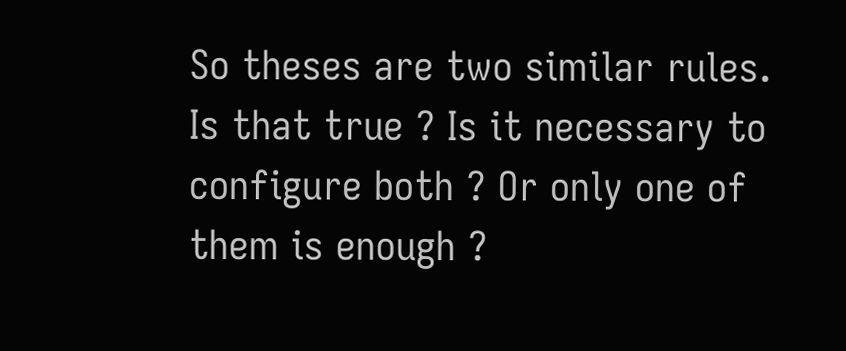So theses are two similar rules.
Is that true ? Is it necessary to configure both ? Or only one of them is enough ?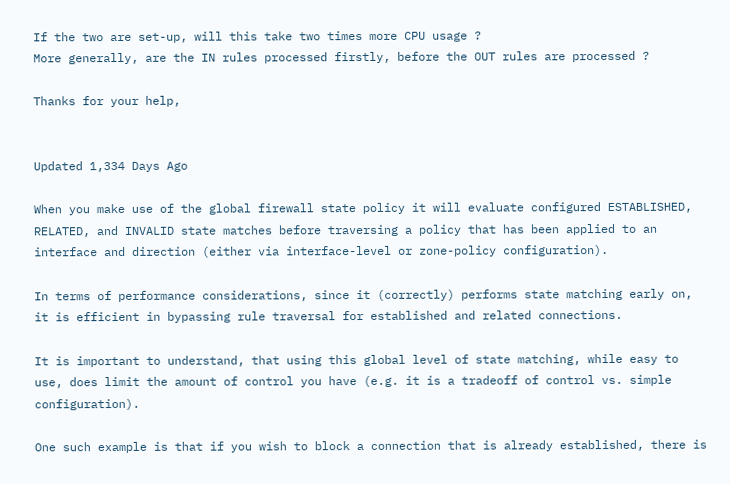If the two are set-up, will this take two times more CPU usage ?
More generally, are the IN rules processed firstly, before the OUT rules are processed ?

Thanks for your help,


Updated 1,334 Days Ago

When you make use of the global firewall state policy it will evaluate configured ESTABLISHED, RELATED, and INVALID state matches before traversing a policy that has been applied to an interface and direction (either via interface-level or zone-policy configuration).

In terms of performance considerations, since it (correctly) performs state matching early on, it is efficient in bypassing rule traversal for established and related connections.

It is important to understand, that using this global level of state matching, while easy to use, does limit the amount of control you have (e.g. it is a tradeoff of control vs. simple configuration).

One such example is that if you wish to block a connection that is already established, there is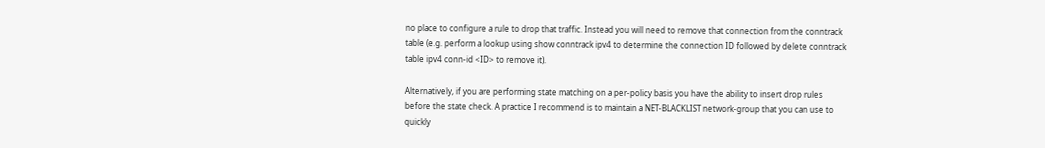no place to configure a rule to drop that traffic. Instead you will need to remove that connection from the conntrack table (e.g. perform a lookup using show conntrack ipv4 to determine the connection ID followed by delete conntrack table ipv4 conn-id <ID> to remove it).

Alternatively, if you are performing state matching on a per-policy basis you have the ability to insert drop rules before the state check. A practice I recommend is to maintain a NET-BLACKLIST network-group that you can use to quickly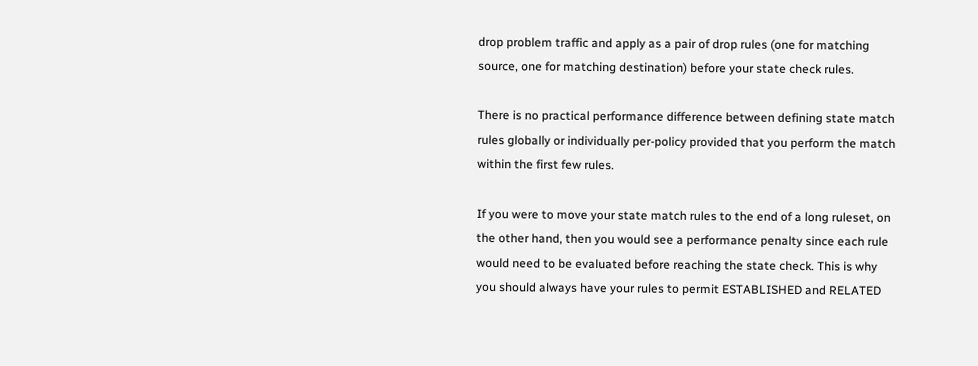drop problem traffic and apply as a pair of drop rules (one for matching source, one for matching destination) before your state check rules.

There is no practical performance difference between defining state match rules globally or individually per-policy provided that you perform the match within the first few rules.

If you were to move your state match rules to the end of a long ruleset, on the other hand, then you would see a performance penalty since each rule would need to be evaluated before reaching the state check. This is why you should always have your rules to permit ESTABLISHED and RELATED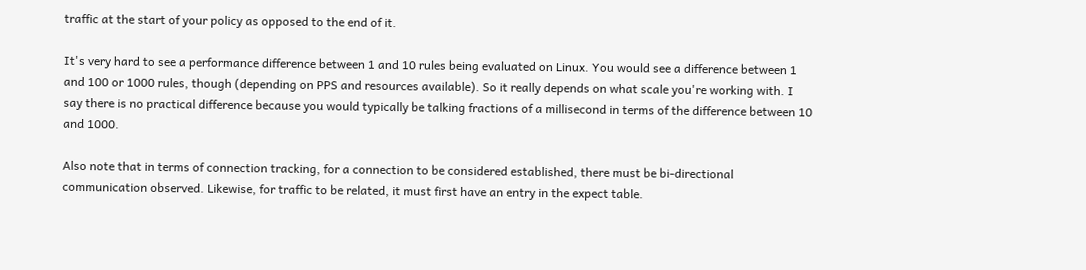traffic at the start of your policy as opposed to the end of it.

It's very hard to see a performance difference between 1 and 10 rules being evaluated on Linux. You would see a difference between 1 and 100 or 1000 rules, though (depending on PPS and resources available). So it really depends on what scale you're working with. I say there is no practical difference because you would typically be talking fractions of a millisecond in terms of the difference between 10 and 1000.

Also note that in terms of connection tracking, for a connection to be considered established, there must be bi-directional communication observed. Likewise, for traffic to be related, it must first have an entry in the expect table.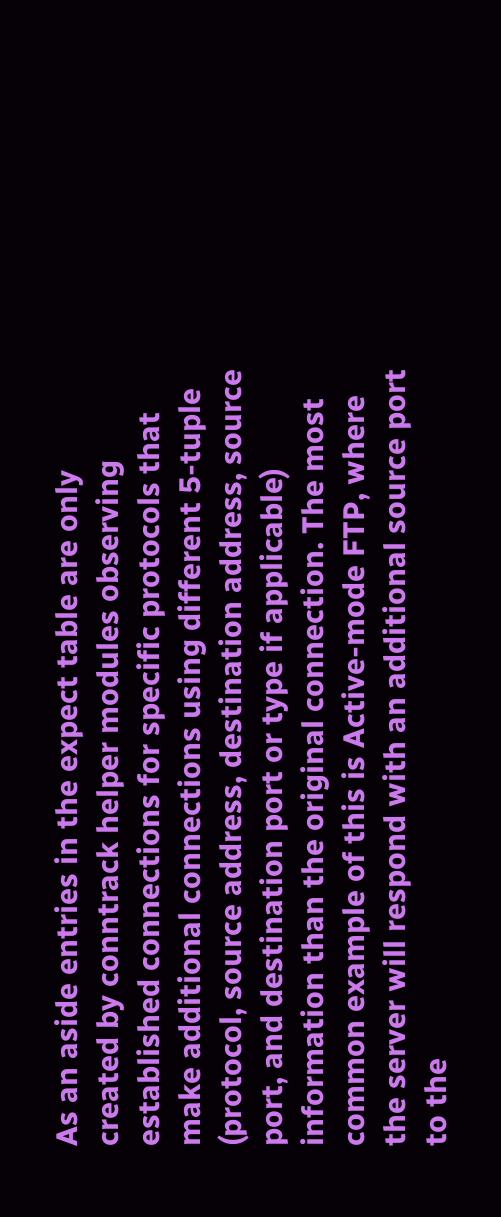As an aside entries in the expect table are only created by conntrack helper modules observing established connections for specific protocols that make additional connections using different 5-tuple (protocol, source address, destination address, source port, and destination port or type if applicable) information than the original connection. The most common example of this is Active-mode FTP, where the server will respond with an additional source port to the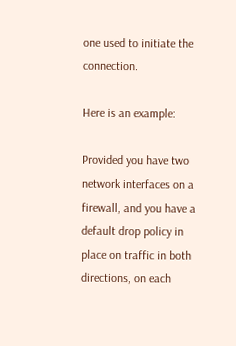one used to initiate the connection.

Here is an example:

Provided you have two network interfaces on a firewall, and you have a default drop policy in place on traffic in both directions, on each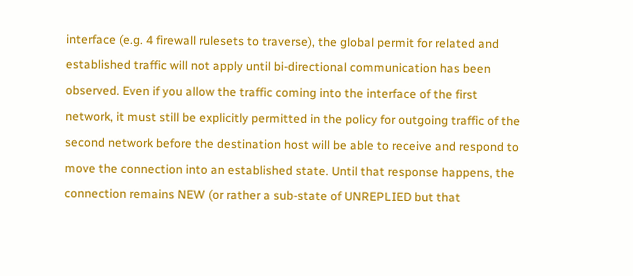interface (e.g. 4 firewall rulesets to traverse), the global permit for related and established traffic will not apply until bi-directional communication has been observed. Even if you allow the traffic coming into the interface of the first network, it must still be explicitly permitted in the policy for outgoing traffic of the second network before the destination host will be able to receive and respond to move the connection into an established state. Until that response happens, the connection remains NEW (or rather a sub-state of UNREPLIED but that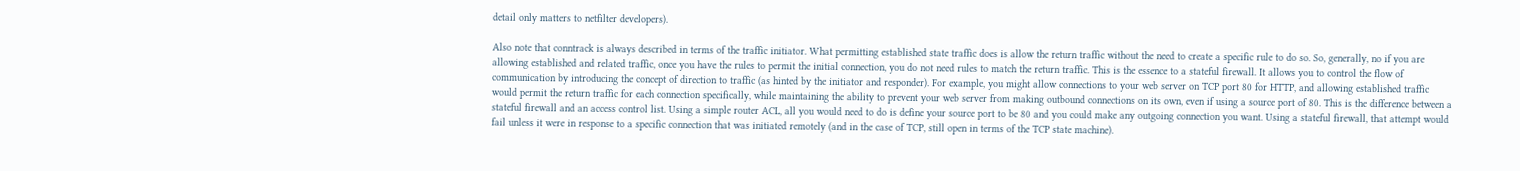detail only matters to netfilter developers).

Also note that conntrack is always described in terms of the traffic initiator. What permitting established state traffic does is allow the return traffic without the need to create a specific rule to do so. So, generally, no if you are allowing established and related traffic, once you have the rules to permit the initial connection, you do not need rules to match the return traffic. This is the essence to a stateful firewall. It allows you to control the flow of communication by introducing the concept of direction to traffic (as hinted by the initiator and responder). For example, you might allow connections to your web server on TCP port 80 for HTTP, and allowing established traffic would permit the return traffic for each connection specifically, while maintaining the ability to prevent your web server from making outbound connections on its own, even if using a source port of 80. This is the difference between a stateful firewall and an access control list. Using a simple router ACL, all you would need to do is define your source port to be 80 and you could make any outgoing connection you want. Using a stateful firewall, that attempt would fail unless it were in response to a specific connection that was initiated remotely (and in the case of TCP, still open in terms of the TCP state machine).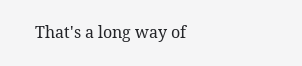That's a long way of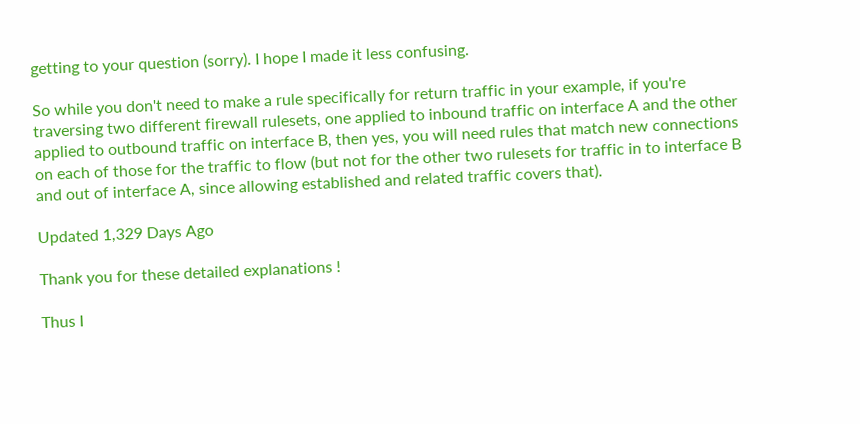getting to your question (sorry). I hope I made it less confusing.

So while you don't need to make a rule specifically for return traffic in your example, if you're traversing two different firewall rulesets, one applied to inbound traffic on interface A and the other applied to outbound traffic on interface B, then yes, you will need rules that match new connections on each of those for the traffic to flow (but not for the other two rulesets for traffic in to interface B and out of interface A, since allowing established and related traffic covers that).

Updated 1,329 Days Ago

Thank you for these detailed explanations !

Thus I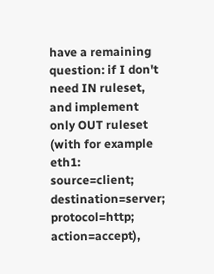have a remaining question: if I don't need IN ruleset, and implement only OUT ruleset (with for example eth1: source=client; destination=server; protocol=http; action=accept),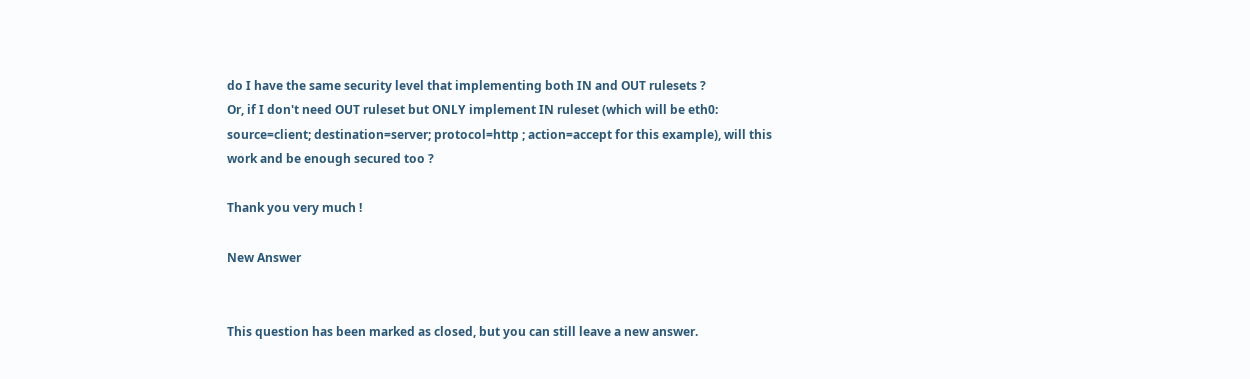do I have the same security level that implementing both IN and OUT rulesets ?
Or, if I don't need OUT ruleset but ONLY implement IN ruleset (which will be eth0: source=client; destination=server; protocol=http ; action=accept for this example), will this work and be enough secured too ?

Thank you very much !

New Answer


This question has been marked as closed, but you can still leave a new answer.